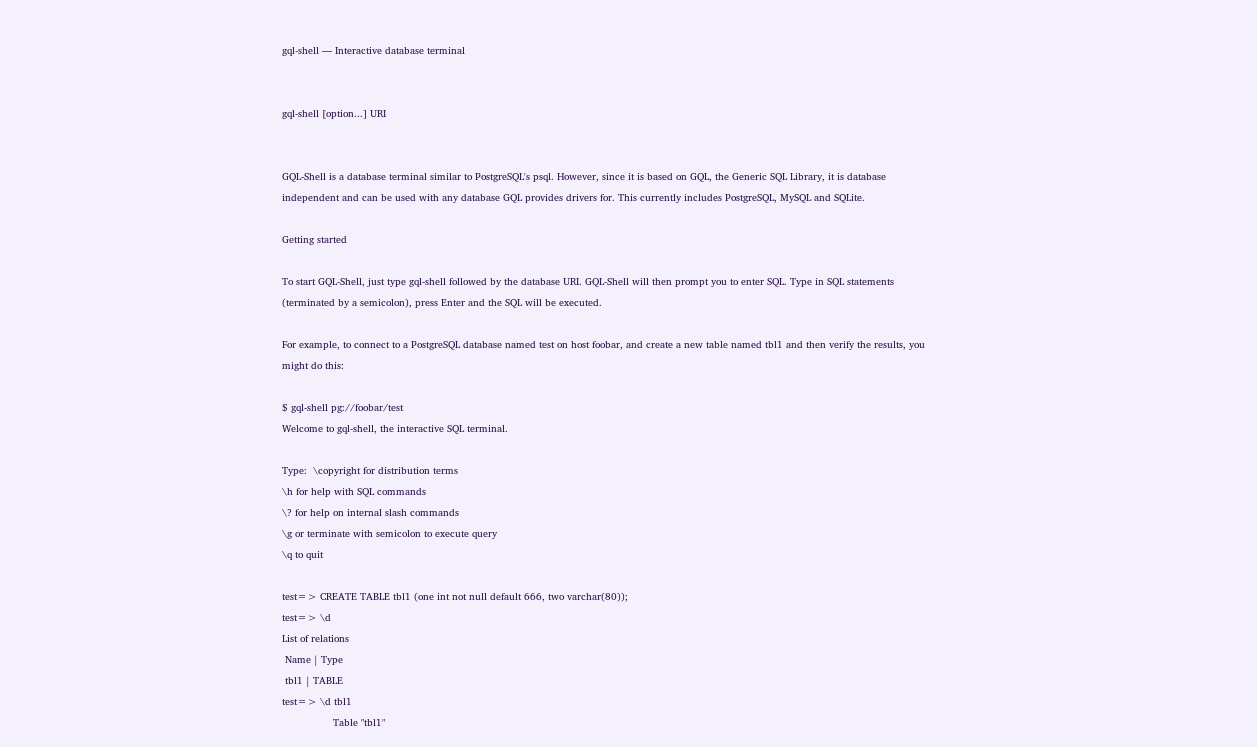gql-shell — Interactive database terminal


gql-shell [option...] URI


GQL-Shell is a database terminal similar to PostgreSQL's psql. However, since it is based on GQL, the Generic SQL Library, it is database independent and can be used with any database GQL provides drivers for. This currently includes PostgreSQL, MySQL and SQLite.

Getting started

To start GQL-Shell, just type gql-shell followed by the database URI. GQL-Shell will then prompt you to enter SQL. Type in SQL statements (terminated by a semicolon), press Enter and the SQL will be executed.

For example, to connect to a PostgreSQL database named test on host foobar, and create a new table named tbl1 and then verify the results, you might do this:

$ gql-shell pg://foobar/test
Welcome to gql-shell, the interactive SQL terminal.

Type:  \copyright for distribution terms
\h for help with SQL commands
\? for help on internal slash commands
\g or terminate with semicolon to execute query
\q to quit

test=> CREATE TABLE tbl1 (one int not null default 666, two varchar(80));
test=> \d
List of relations
 Name | Type
 tbl1 | TABLE
test=> \d tbl1
                 Table "tbl1"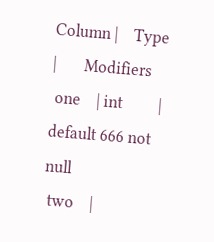Column |    Type     |       Modifiers
 one    | int         | default 666 not null
 two    |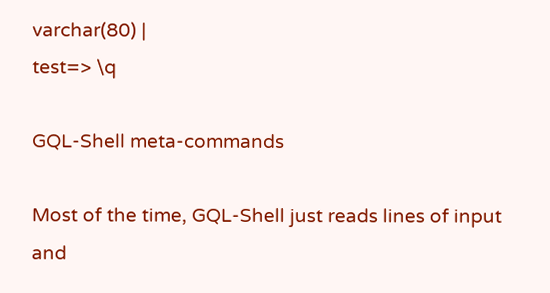varchar(80) |
test=> \q

GQL-Shell meta-commands

Most of the time, GQL-Shell just reads lines of input and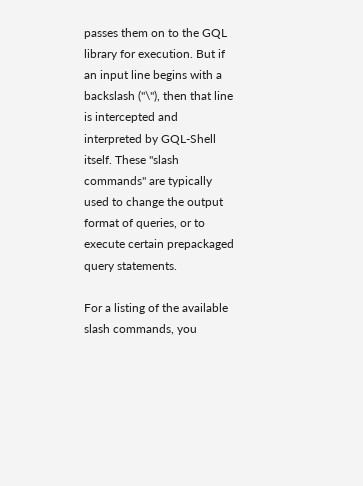passes them on to the GQL library for execution. But if an input line begins with a backslash ("\"), then that line is intercepted and interpreted by GQL-Shell itself. These "slash commands" are typically used to change the output format of queries, or to execute certain prepackaged query statements.

For a listing of the available slash commands, you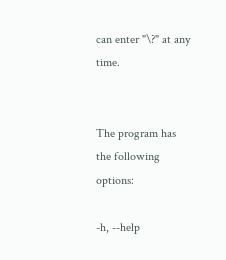can enter "\?" at any time.


The program has the following options:

-h, --help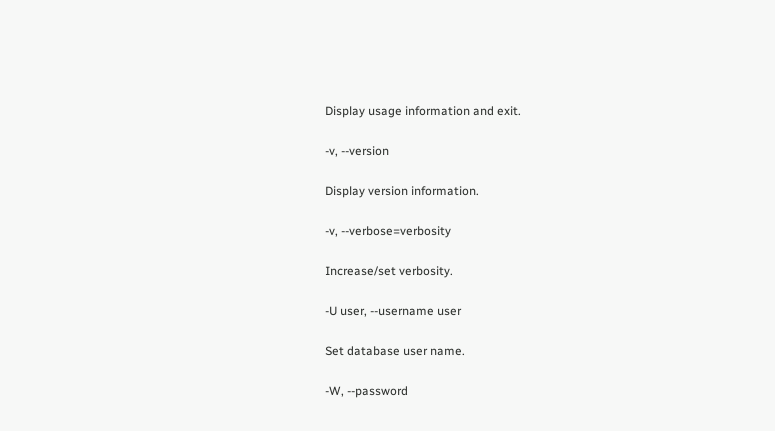Display usage information and exit.

-v, --version

Display version information.

-v, --verbose=verbosity

Increase/set verbosity.

-U user, --username user

Set database user name.

-W, --password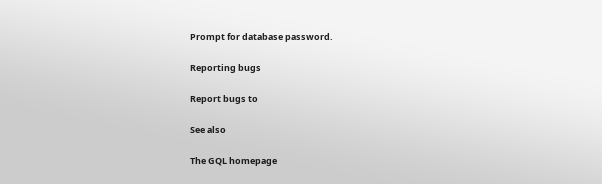Prompt for database password.

Reporting bugs

Report bugs to

See also

The GQL homepage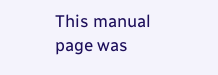This manual page was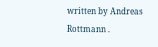written by Andreas Rottmann .